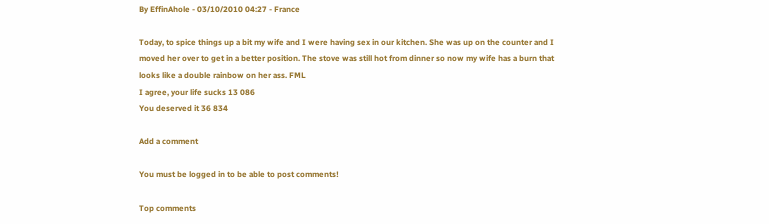By EffinAhole - 03/10/2010 04:27 - France

Today, to spice things up a bit my wife and I were having sex in our kitchen. She was up on the counter and I moved her over to get in a better position. The stove was still hot from dinner so now my wife has a burn that looks like a double rainbow on her ass. FML
I agree, your life sucks 13 086
You deserved it 36 834

Add a comment

You must be logged in to be able to post comments!

Top comments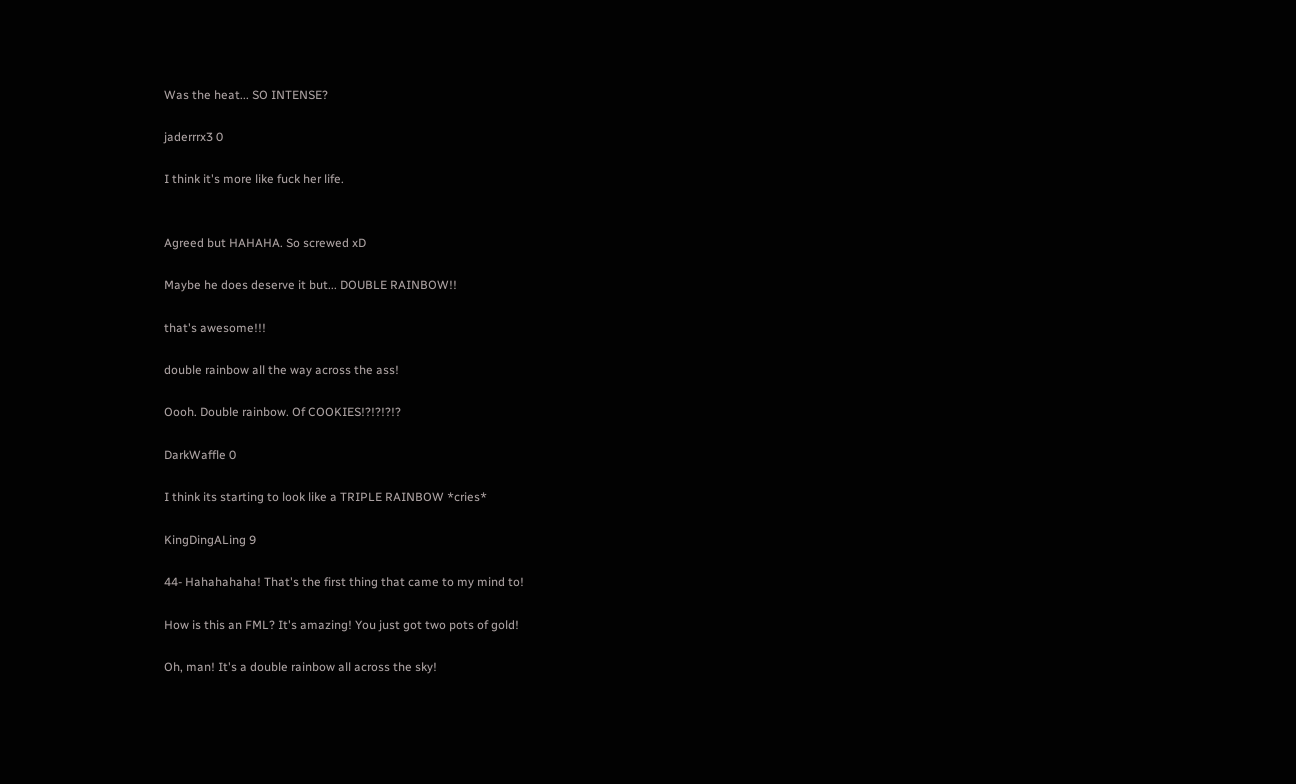Was the heat... SO INTENSE?

jaderrrx3 0

I think it's more like fuck her life.


Agreed but HAHAHA. So screwed xD

Maybe he does deserve it but... DOUBLE RAINBOW!!

that's awesome!!!

double rainbow all the way across the ass!

Oooh. Double rainbow. Of COOKIES!?!?!?!?

DarkWaffle 0

I think its starting to look like a TRIPLE RAINBOW *cries*

KingDingALing 9

44- Hahahahaha! That's the first thing that came to my mind to!

How is this an FML? It's amazing! You just got two pots of gold!

Oh, man! It's a double rainbow all across the sky!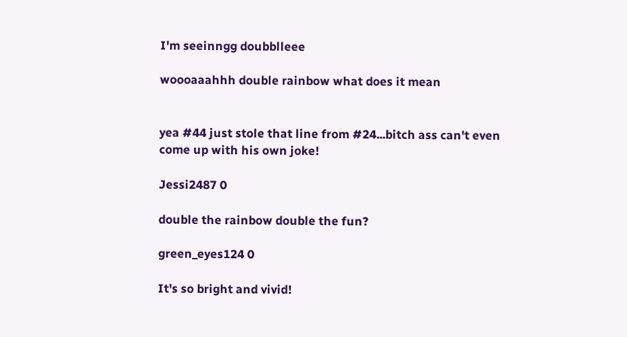I'm seeinngg doubblleee

woooaaahhh double rainbow what does it mean


yea #44 just stole that line from #24...bitch ass can't even come up with his own joke!

Jessi2487 0

double the rainbow double the fun?

green_eyes124 0

It's so bright and vivid!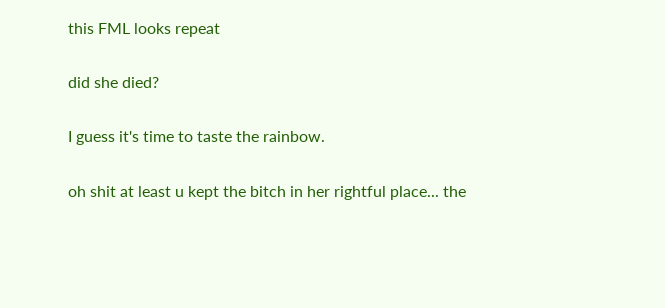this FML looks repeat

did she died?

I guess it's time to taste the rainbow.

oh shit at least u kept the bitch in her rightful place... the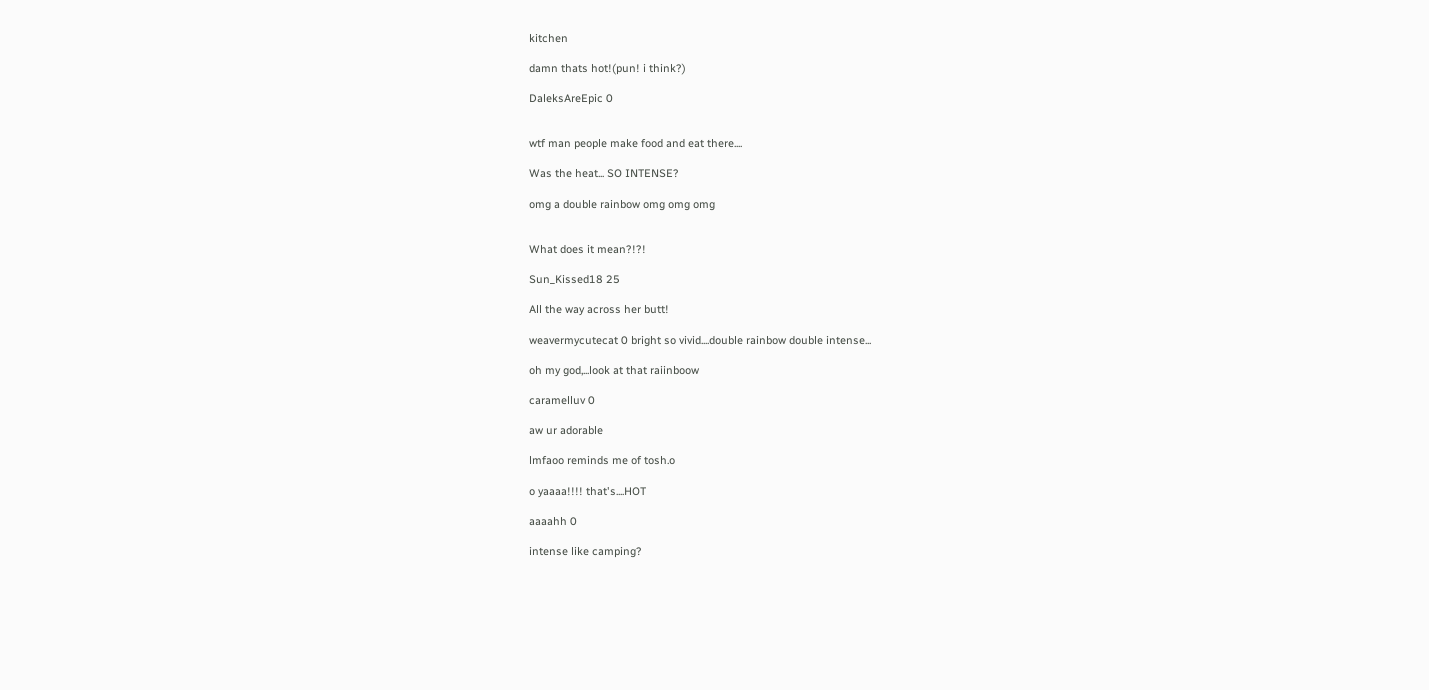kitchen

damn thats hot!(pun! i think?)

DaleksAreEpic 0


wtf man people make food and eat there....

Was the heat... SO INTENSE?

omg a double rainbow omg omg omg


What does it mean?!?!

Sun_Kissed18 25

All the way across her butt!

weavermycutecat 0 bright so vivid....double rainbow double intense...

oh my god,...look at that raiinboow

caramelluv 0

aw ur adorable

lmfaoo reminds me of tosh.o

o yaaaa!!!! that's....HOT

aaaahh 0

intense like camping?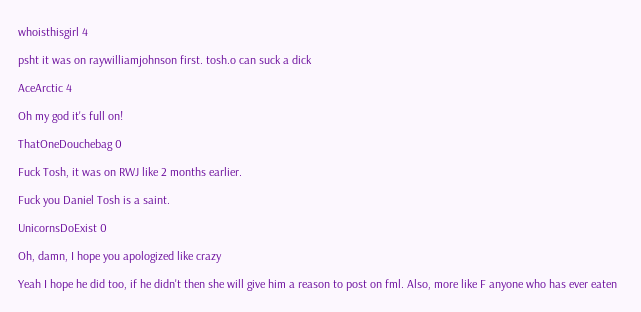whoisthisgirl 4

psht it was on raywilliamjohnson first. tosh.o can suck a dick

AceArctic 4

Oh my god it's full on!

ThatOneDouchebag 0

Fuck Tosh, it was on RWJ like 2 months earlier.

Fuck you Daniel Tosh is a saint.

UnicornsDoExist 0

Oh, damn, I hope you apologized like crazy

Yeah I hope he did too, if he didn't then she will give him a reason to post on fml. Also, more like F anyone who has ever eaten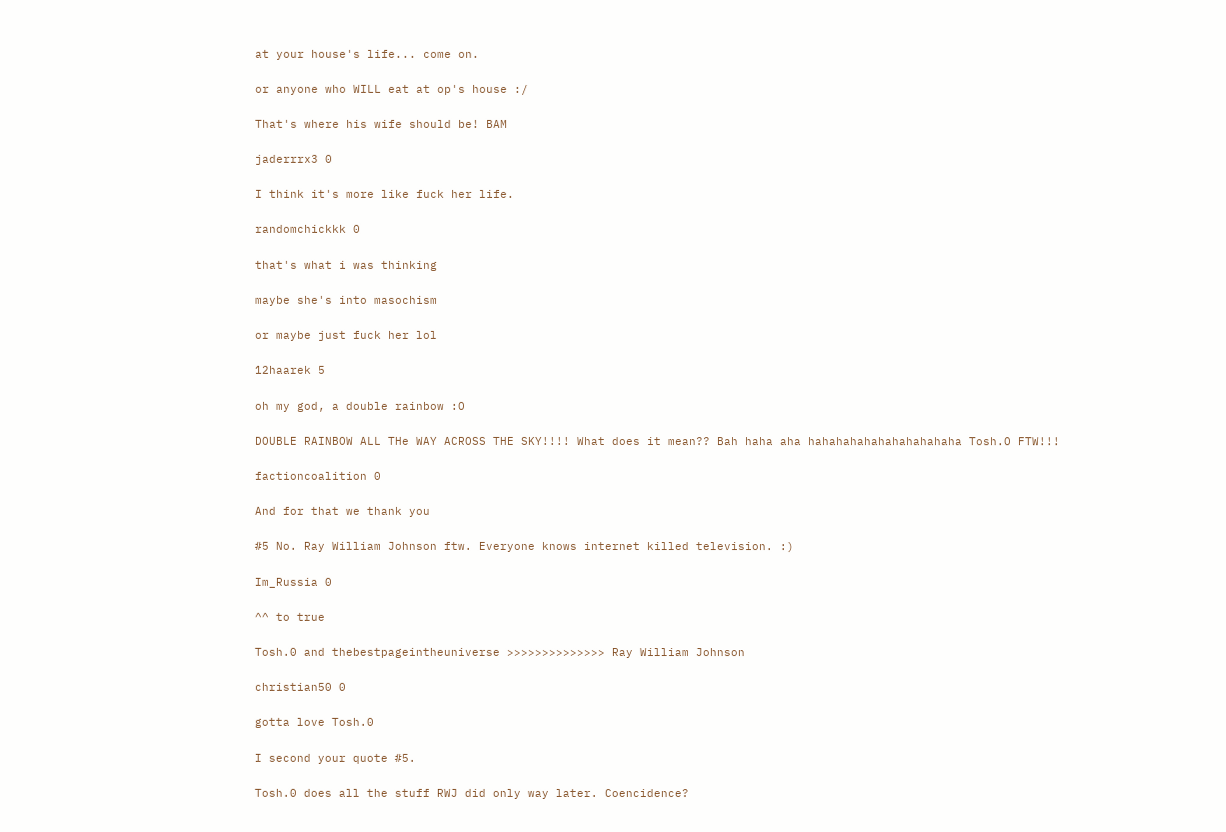at your house's life... come on.

or anyone who WILL eat at op's house :/

That's where his wife should be! BAM

jaderrrx3 0

I think it's more like fuck her life.

randomchickkk 0

that's what i was thinking

maybe she's into masochism

or maybe just fuck her lol

12haarek 5

oh my god, a double rainbow :O

DOUBLE RAINBOW ALL THe WAY ACROSS THE SKY!!!! What does it mean?? Bah haha aha hahahahahahahahahahaha Tosh.O FTW!!!

factioncoalition 0

And for that we thank you

#5 No. Ray William Johnson ftw. Everyone knows internet killed television. :)

Im_Russia 0

^^ to true

Tosh.0 and thebestpageintheuniverse >>>>>>>>>>>>>> Ray William Johnson

christian50 0

gotta love Tosh.0

I second your quote #5.

Tosh.0 does all the stuff RWJ did only way later. Coencidence?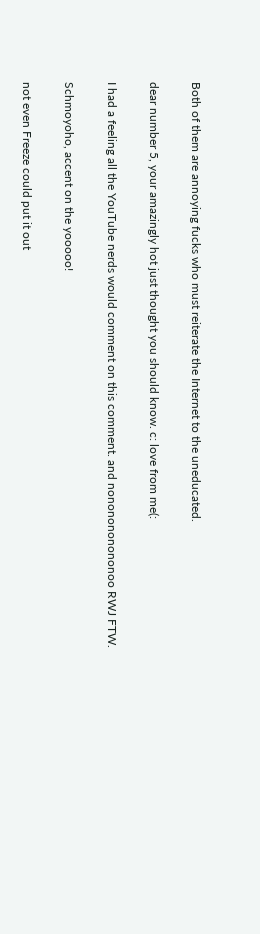Both of them are annoying fucks who must reiterate the Internet to the uneducated.

dear number 5, your amazingly hot just thought you should know. c: love from me(:

I had a feeling all the YouTube nerds would comment on this comment. and nononononononoo RWJ FTW.

Schmoyoho, accent on the yooooo!

not even Freeze could put it out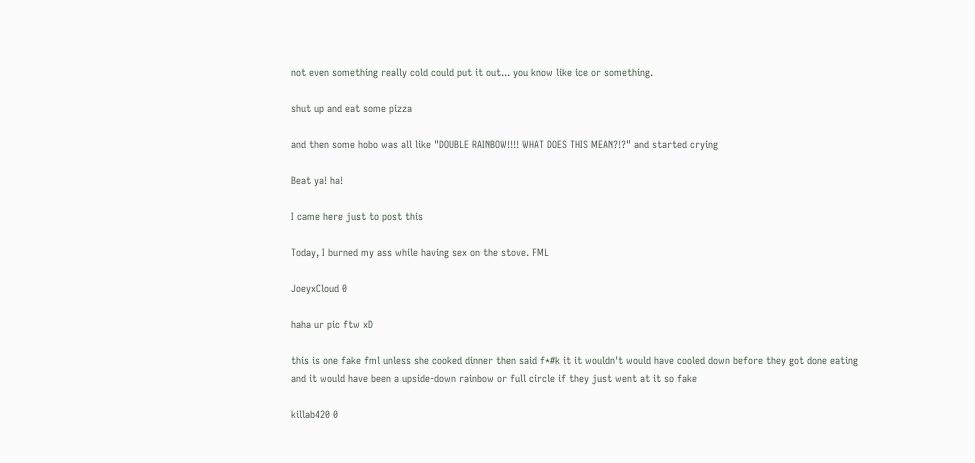not even something really cold could put it out... you know like ice or something.

shut up and eat some pizza

and then some hobo was all like "DOUBLE RAINBOW!!!! WHAT DOES THIS MEAN?!?" and started crying

Beat ya! ha!

I came here just to post this

Today, I burned my ass while having sex on the stove. FML

JoeyxCloud 0

haha ur pic ftw xD

this is one fake fml unless she cooked dinner then said f*#k it it wouldn't would have cooled down before they got done eating and it would have been a upside-down rainbow or full circle if they just went at it so fake

killab420 0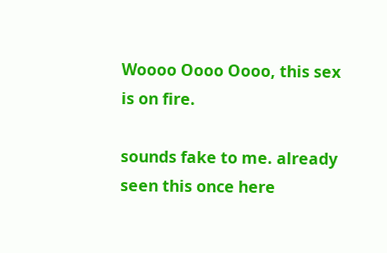Woooo Oooo Oooo, this sex is on fire.

sounds fake to me. already seen this once here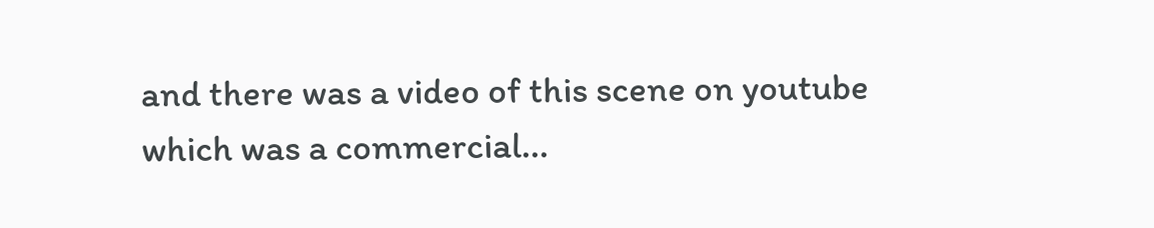and there was a video of this scene on youtube which was a commercial...